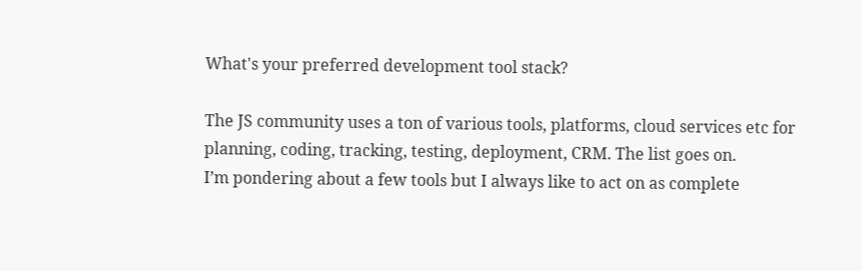What's your preferred development tool stack?

The JS community uses a ton of various tools, platforms, cloud services etc for planning, coding, tracking, testing, deployment, CRM. The list goes on.
I’m pondering about a few tools but I always like to act on as complete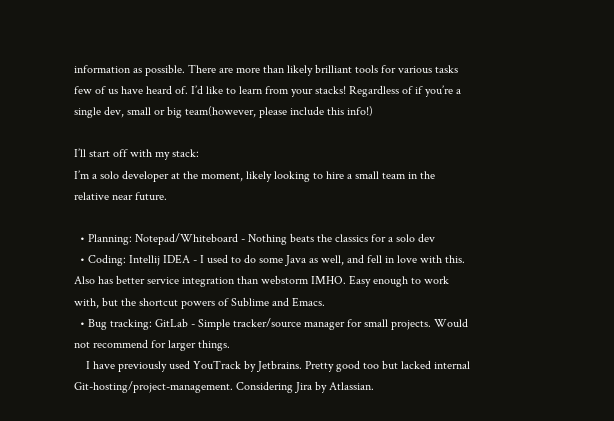information as possible. There are more than likely brilliant tools for various tasks few of us have heard of. I’d like to learn from your stacks! Regardless of if you’re a single dev, small or big team(however, please include this info!)

I’ll start off with my stack:
I’m a solo developer at the moment, likely looking to hire a small team in the relative near future.

  • Planning: Notepad/Whiteboard - Nothing beats the classics for a solo dev
  • Coding: Intellij IDEA - I used to do some Java as well, and fell in love with this. Also has better service integration than webstorm IMHO. Easy enough to work with, but the shortcut powers of Sublime and Emacs.
  • Bug tracking: GitLab - Simple tracker/source manager for small projects. Would not recommend for larger things.
    I have previously used YouTrack by Jetbrains. Pretty good too but lacked internal Git-hosting/project-management. Considering Jira by Atlassian.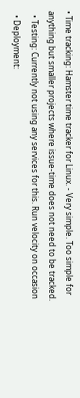• Time tracking: Hamster time tracker for Linux. - Very simple. Too simple for anything but smaller projects where issue-time does not need to be tracked.
  • Testing: Currently not using any services for this. Run velocity on occasion
  • Deployment: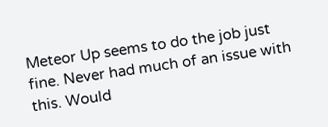Meteor Up seems to do the job just fine. Never had much of an issue with this. Would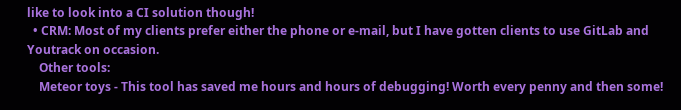like to look into a CI solution though!
  • CRM: Most of my clients prefer either the phone or e-mail, but I have gotten clients to use GitLab and Youtrack on occasion.
    Other tools:
    Meteor toys - This tool has saved me hours and hours of debugging! Worth every penny and then some!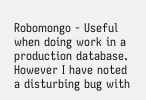Robomongo - Useful when doing work in a production database. However I have noted a disturbing bug with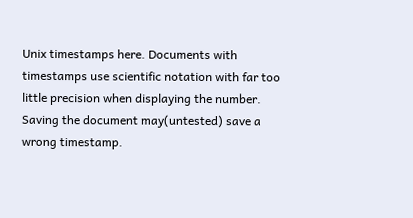Unix timestamps here. Documents with timestamps use scientific notation with far too little precision when displaying the number. Saving the document may(untested) save a wrong timestamp.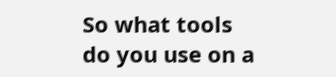So what tools do you use on a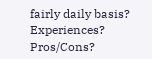fairly daily basis? Experiences? Pros/Cons?